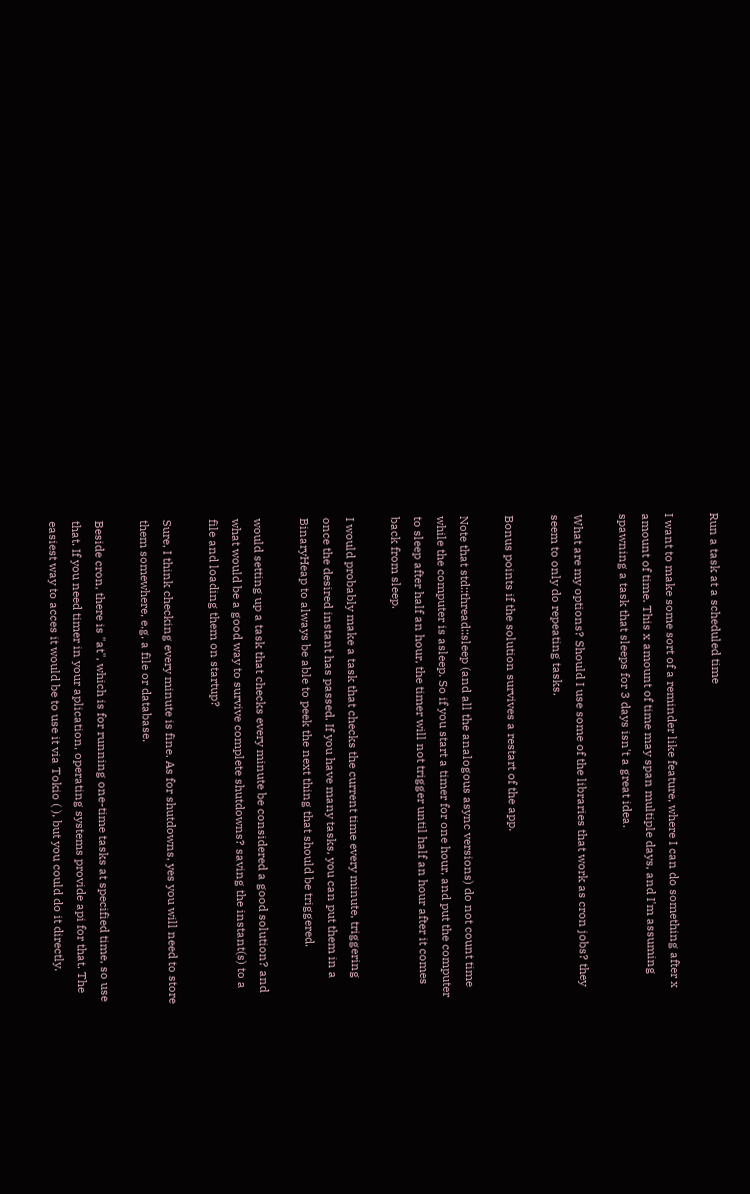Run a task at a scheduled time

I want to make some sort of a reminder like feature, where I can do something after x amount of time. This x amount of time may span multiple days, and I'm assuming spawning a task that sleeps for 3 days isn't a great idea.

What are my options? Should I use some of the libraries that work as cron jobs? they seem to only do repeating tasks.

Bonus points if the solution survives a restart of the app.

Note that std::thread::sleep (and all the analogous async versions) do not count time while the computer is asleep. So if you start a timer for one hour, and put the computer to sleep after half an hour, the timer will not trigger until half an hour after it comes back from sleep.

I would probably make a task that checks the current time every minute, triggering once the desired instant has passed. If you have many tasks, you can put them in a BinaryHeap to always be able to peek the next thing that should be triggered.

would setting up a task that checks every minute be considered a good solution? and what would be a good way to survive complete shutdowns? saving the instant(s) to a file and loading them on startup?

Sure, I think checking every minute is fine. As for shutdowns, yes you will need to store them somewhere, e.g. a file or database.

Beside cron, there is "at", which is for running one-time tasks at specified time, so use that. If you need timer in your aplication, operating systems provide api for that. The easiest way to acces it would be to use it via Tokio ( ), but you could do it directly.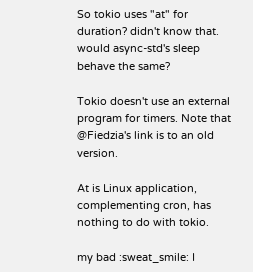So tokio uses "at" for duration? didn't know that.
would async-std's sleep behave the same?

Tokio doesn't use an external program for timers. Note that @Fiedzia's link is to an old version.

At is Linux application, complementing cron, has nothing to do with tokio.

my bad :sweat_smile: I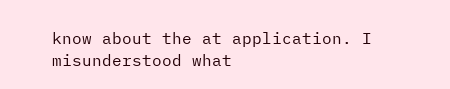know about the at application. I misunderstood what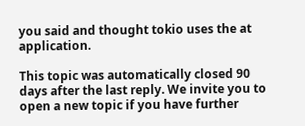you said and thought tokio uses the at application.

This topic was automatically closed 90 days after the last reply. We invite you to open a new topic if you have further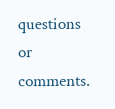questions or comments.